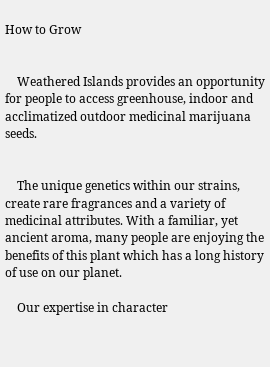How to Grow


    Weathered Islands provides an opportunity for people to access greenhouse, indoor and acclimatized outdoor medicinal marijuana seeds.


    The unique genetics within our strains, create rare fragrances and a variety of medicinal attributes. With a familiar, yet ancient aroma, many people are enjoying the benefits of this plant which has a long history of use on our planet.

    Our expertise in character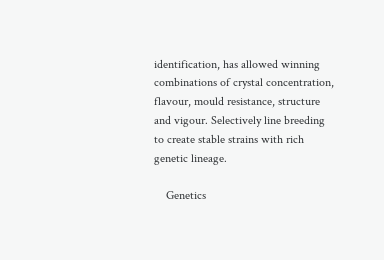identification, has allowed winning combinations of crystal concentration, flavour, mould resistance, structure and vigour. Selectively line breeding to create stable strains with rich genetic lineage.

    Genetics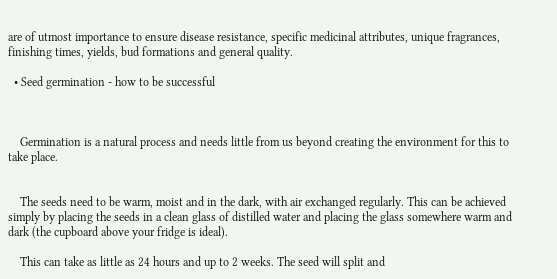are of utmost importance to ensure disease resistance, specific medicinal attributes, unique fragrances, finishing times, yields, bud formations and general quality.

  • Seed germination - how to be successful



    Germination is a natural process and needs little from us beyond creating the environment for this to take place.


    The seeds need to be warm, moist and in the dark, with air exchanged regularly. This can be achieved simply by placing the seeds in a clean glass of distilled water and placing the glass somewhere warm and dark (the cupboard above your fridge is ideal).

    This can take as little as 24 hours and up to 2 weeks. The seed will split and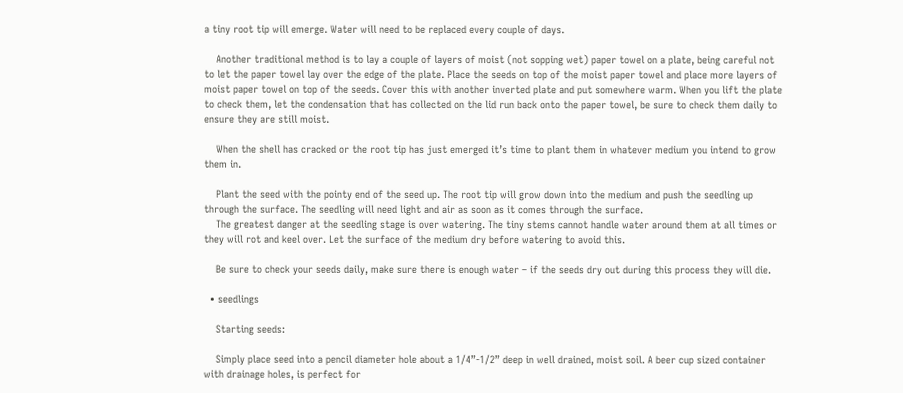a tiny root tip will emerge. Water will need to be replaced every couple of days.

    Another traditional method is to lay a couple of layers of moist (not sopping wet) paper towel on a plate, being careful not to let the paper towel lay over the edge of the plate. Place the seeds on top of the moist paper towel and place more layers of moist paper towel on top of the seeds. Cover this with another inverted plate and put somewhere warm. When you lift the plate to check them, let the condensation that has collected on the lid run back onto the paper towel, be sure to check them daily to ensure they are still moist.

    When the shell has cracked or the root tip has just emerged it’s time to plant them in whatever medium you intend to grow them in.

    Plant the seed with the pointy end of the seed up. The root tip will grow down into the medium and push the seedling up through the surface. The seedling will need light and air as soon as it comes through the surface.
    The greatest danger at the seedling stage is over watering. The tiny stems cannot handle water around them at all times or they will rot and keel over. Let the surface of the medium dry before watering to avoid this.

    Be sure to check your seeds daily, make sure there is enough water – if the seeds dry out during this process they will die.

  • seedlings

    Starting seeds:

    Simply place seed into a pencil diameter hole about a 1/4”-1/2” deep in well drained, moist soil. A beer cup sized container with drainage holes, is perfect for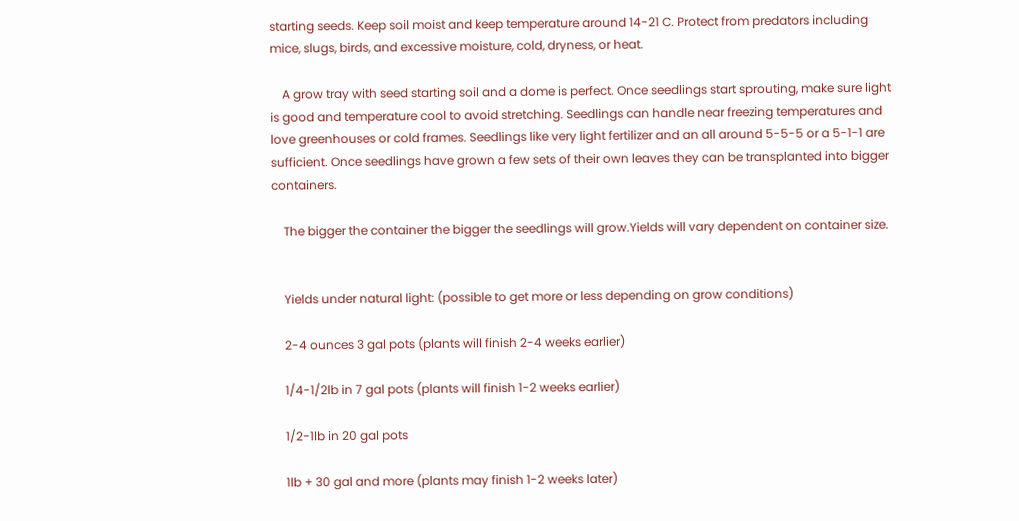starting seeds. Keep soil moist and keep temperature around 14-21 C. Protect from predators including mice, slugs, birds, and excessive moisture, cold, dryness, or heat.

    A grow tray with seed starting soil and a dome is perfect. Once seedlings start sprouting, make sure light is good and temperature cool to avoid stretching. Seedlings can handle near freezing temperatures and love greenhouses or cold frames. Seedlings like very light fertilizer and an all around 5-5-5 or a 5-1-1 are sufficient. Once seedlings have grown a few sets of their own leaves they can be transplanted into bigger containers.

    The bigger the container the bigger the seedlings will grow.Yields will vary dependent on container size.


    Yields under natural light: (possible to get more or less depending on grow conditions)

    2-4 ounces 3 gal pots (plants will finish 2-4 weeks earlier)

    1/4-1/2lb in 7 gal pots (plants will finish 1-2 weeks earlier)

    1/2-1lb in 20 gal pots

    1lb + 30 gal and more (plants may finish 1-2 weeks later)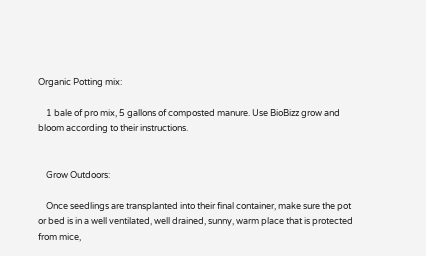Organic Potting mix:

    1 bale of pro mix, 5 gallons of composted manure. Use BioBizz grow and bloom according to their instructions.


    Grow Outdoors:

    Once seedlings are transplanted into their final container, make sure the pot or bed is in a well ventilated, well drained, sunny, warm place that is protected from mice,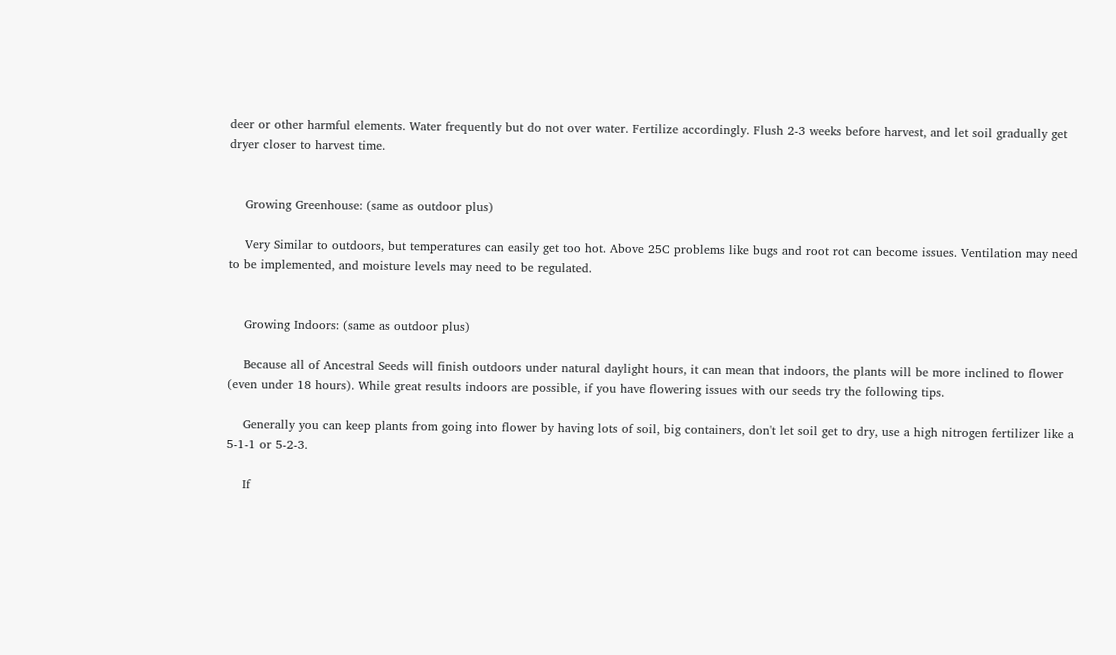deer or other harmful elements. Water frequently but do not over water. Fertilize accordingly. Flush 2-3 weeks before harvest, and let soil gradually get dryer closer to harvest time.


    Growing Greenhouse: (same as outdoor plus)

    Very Similar to outdoors, but temperatures can easily get too hot. Above 25C problems like bugs and root rot can become issues. Ventilation may need to be implemented, and moisture levels may need to be regulated.


    Growing Indoors: (same as outdoor plus)

    Because all of Ancestral Seeds will finish outdoors under natural daylight hours, it can mean that indoors, the plants will be more inclined to flower (even under 18 hours). While great results indoors are possible, if you have flowering issues with our seeds try the following tips.

    Generally you can keep plants from going into flower by having lots of soil, big containers, don't let soil get to dry, use a high nitrogen fertilizer like a 5-1-1 or 5-2-3.

    If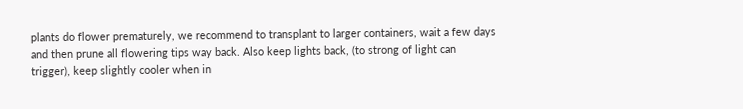plants do flower prematurely, we recommend to transplant to larger containers, wait a few days and then prune all flowering tips way back. Also keep lights back, (to strong of light can trigger), keep slightly cooler when in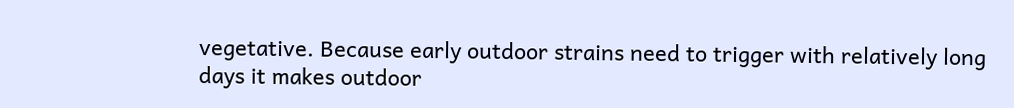vegetative. Because early outdoor strains need to trigger with relatively long days it makes outdoor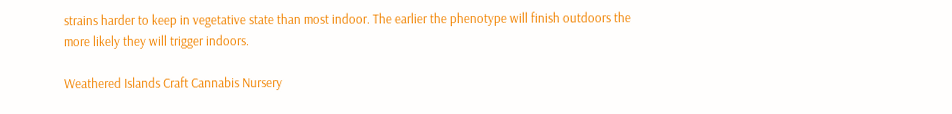strains harder to keep in vegetative state than most indoor. The earlier the phenotype will finish outdoors the more likely they will trigger indoors.

Weathered Islands Craft Cannabis Nursery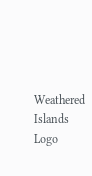Weathered Islands Logo